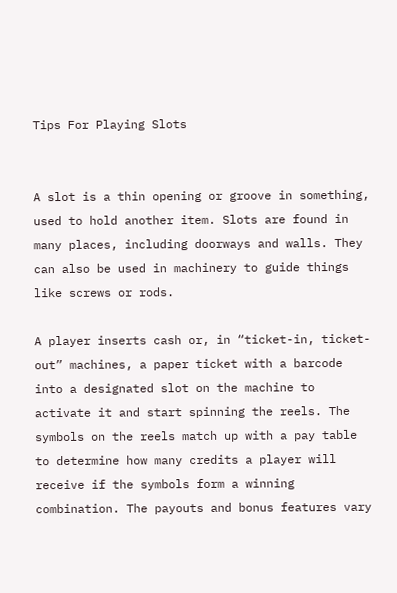Tips For Playing Slots


A slot is a thin opening or groove in something, used to hold another item. Slots are found in many places, including doorways and walls. They can also be used in machinery to guide things like screws or rods.

A player inserts cash or, in “ticket-in, ticket-out” machines, a paper ticket with a barcode into a designated slot on the machine to activate it and start spinning the reels. The symbols on the reels match up with a pay table to determine how many credits a player will receive if the symbols form a winning combination. The payouts and bonus features vary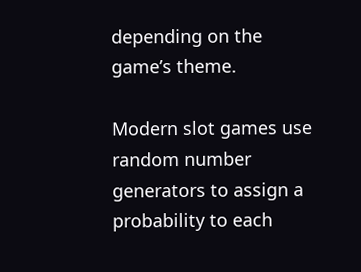depending on the game’s theme.

Modern slot games use random number generators to assign a probability to each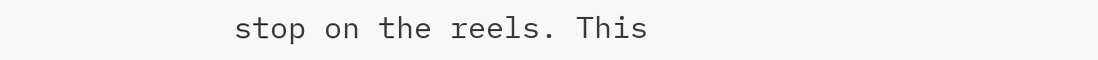stop on the reels. This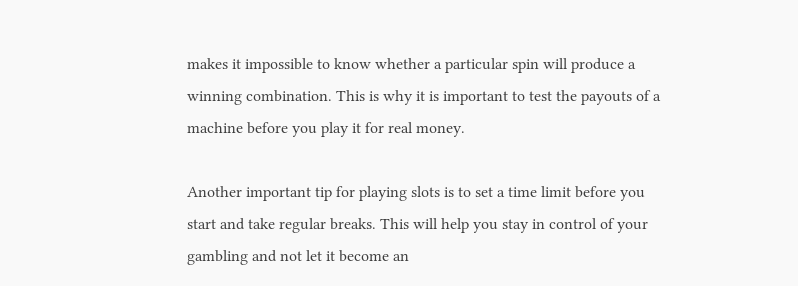makes it impossible to know whether a particular spin will produce a winning combination. This is why it is important to test the payouts of a machine before you play it for real money.

Another important tip for playing slots is to set a time limit before you start and take regular breaks. This will help you stay in control of your gambling and not let it become an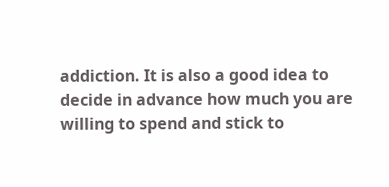addiction. It is also a good idea to decide in advance how much you are willing to spend and stick to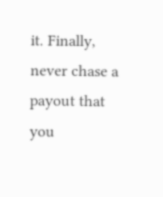it. Finally, never chase a payout that you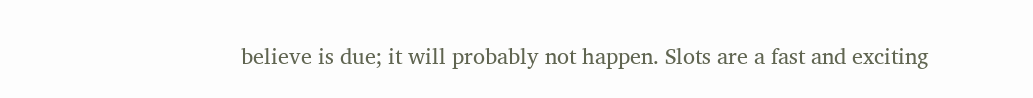believe is due; it will probably not happen. Slots are a fast and exciting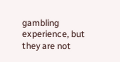gambling experience, but they are not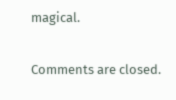magical.

Comments are closed.